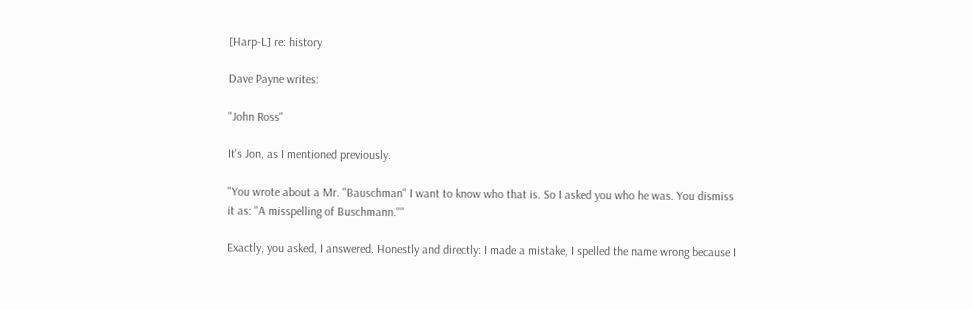[Harp-L] re: history

Dave Payne writes:

"John Ross"

It's Jon, as I mentioned previously.

"You wrote about a Mr. "Bauschman" I want to know who that is. So I asked you who he was. You dismiss it as: "A misspelling of Buschmann.""

Exactly, you asked, I answered. Honestly and directly: I made a mistake, I spelled the name wrong because I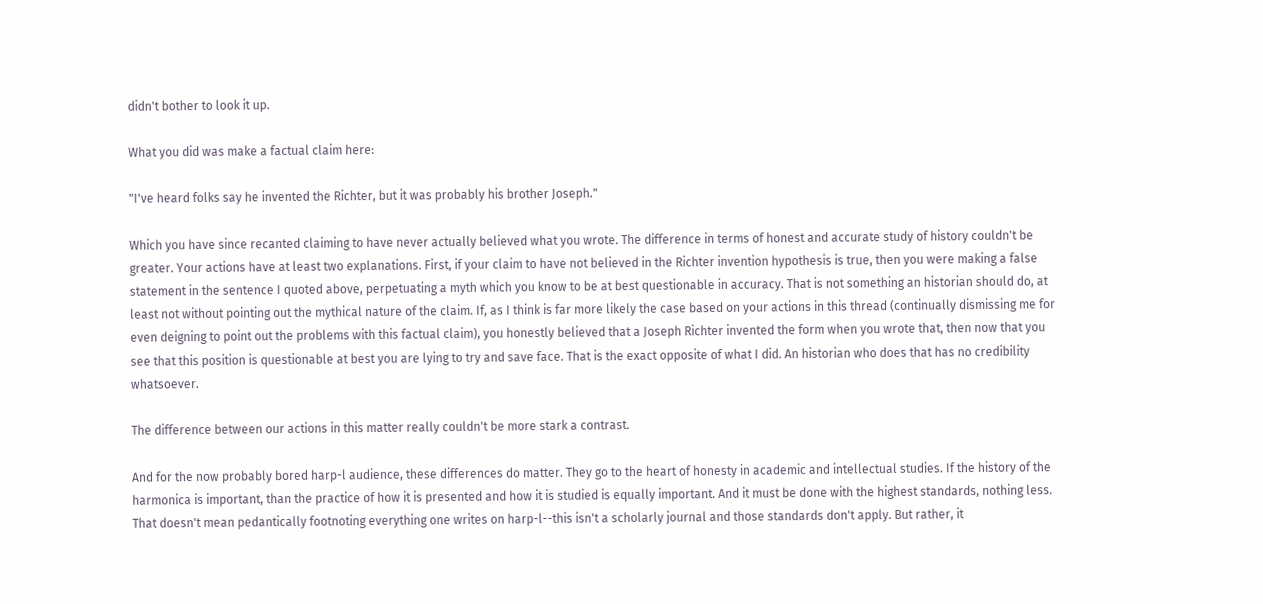didn't bother to look it up.

What you did was make a factual claim here:

"I've heard folks say he invented the Richter, but it was probably his brother Joseph."

Which you have since recanted claiming to have never actually believed what you wrote. The difference in terms of honest and accurate study of history couldn't be greater. Your actions have at least two explanations. First, if your claim to have not believed in the Richter invention hypothesis is true, then you were making a false statement in the sentence I quoted above, perpetuating a myth which you know to be at best questionable in accuracy. That is not something an historian should do, at least not without pointing out the mythical nature of the claim. If, as I think is far more likely the case based on your actions in this thread (continually dismissing me for even deigning to point out the problems with this factual claim), you honestly believed that a Joseph Richter invented the form when you wrote that, then now that you see that this position is questionable at best you are lying to try and save face. That is the exact opposite of what I did. An historian who does that has no credibility whatsoever.

The difference between our actions in this matter really couldn't be more stark a contrast.

And for the now probably bored harp-l audience, these differences do matter. They go to the heart of honesty in academic and intellectual studies. If the history of the harmonica is important, than the practice of how it is presented and how it is studied is equally important. And it must be done with the highest standards, nothing less. That doesn't mean pedantically footnoting everything one writes on harp-l--this isn't a scholarly journal and those standards don't apply. But rather, it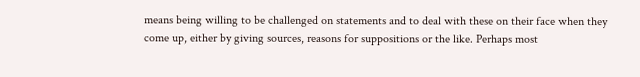means being willing to be challenged on statements and to deal with these on their face when they come up, either by giving sources, reasons for suppositions or the like. Perhaps most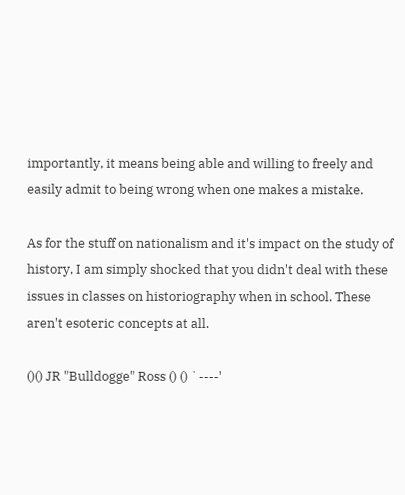importantly, it means being able and willing to freely and easily admit to being wrong when one makes a mistake.

As for the stuff on nationalism and it's impact on the study of history, I am simply shocked that you didn't deal with these issues in classes on historiography when in school. These aren't esoteric concepts at all.

()() JR "Bulldogge" Ross () () `----'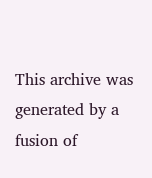This archive was generated by a fusion of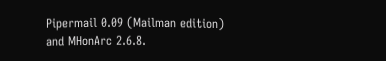Pipermail 0.09 (Mailman edition) and MHonArc 2.6.8.